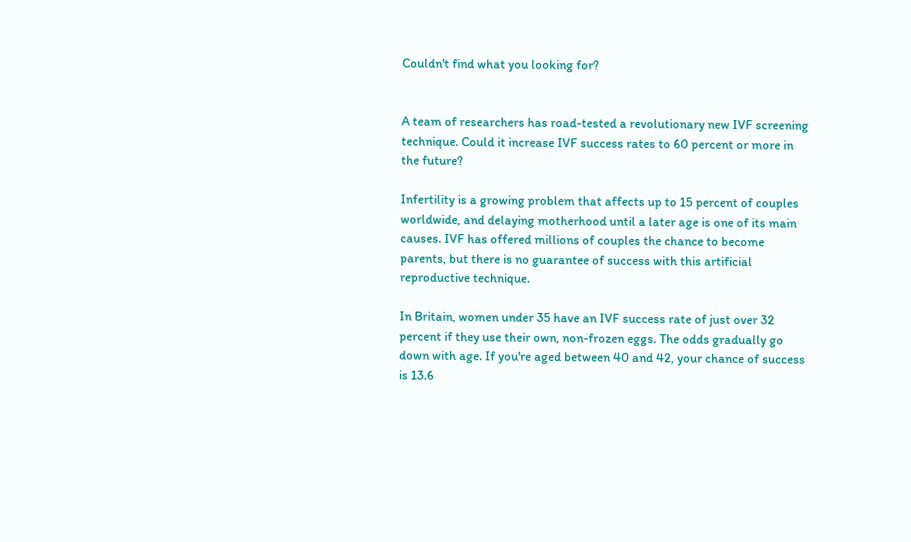Couldn't find what you looking for?


A team of researchers has road-tested a revolutionary new IVF screening technique. Could it increase IVF success rates to 60 percent or more in the future?

Infertility is a growing problem that affects up to 15 percent of couples worldwide, and delaying motherhood until a later age is one of its main causes. IVF has offered millions of couples the chance to become parents, but there is no guarantee of success with this artificial reproductive technique.

In Britain, women under 35 have an IVF success rate of just over 32 percent if they use their own, non-frozen eggs. The odds gradually go down with age. If you're aged between 40 and 42, your chance of success is 13.6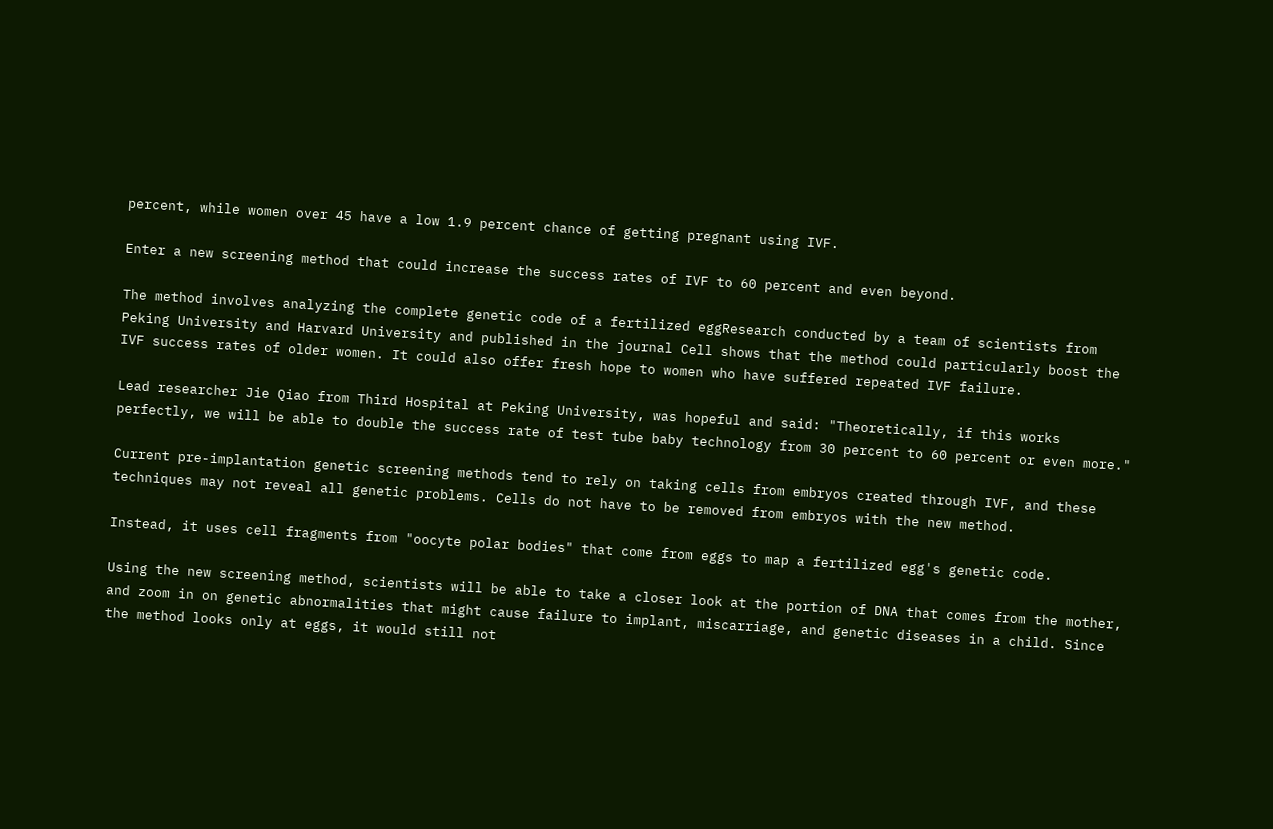percent, while women over 45 have a low 1.9 percent chance of getting pregnant using IVF.

Enter a new screening method that could increase the success rates of IVF to 60 percent and even beyond.

The method involves analyzing the complete genetic code of a fertilized eggResearch conducted by a team of scientists from Peking University and Harvard University and published in the journal Cell shows that the method could particularly boost the IVF success rates of older women. It could also offer fresh hope to women who have suffered repeated IVF failure.

Lead researcher Jie Qiao from Third Hospital at Peking University, was hopeful and said: "Theoretically, if this works perfectly, we will be able to double the success rate of test tube baby technology from 30 percent to 60 percent or even more."

Current pre-implantation genetic screening methods tend to rely on taking cells from embryos created through IVF, and these techniques may not reveal all genetic problems. Cells do not have to be removed from embryos with the new method.

Instead, it uses cell fragments from "oocyte polar bodies" that come from eggs to map a fertilized egg's genetic code.

Using the new screening method, scientists will be able to take a closer look at the portion of DNA that comes from the mother, and zoom in on genetic abnormalities that might cause failure to implant, miscarriage, and genetic diseases in a child. Since the method looks only at eggs, it would still not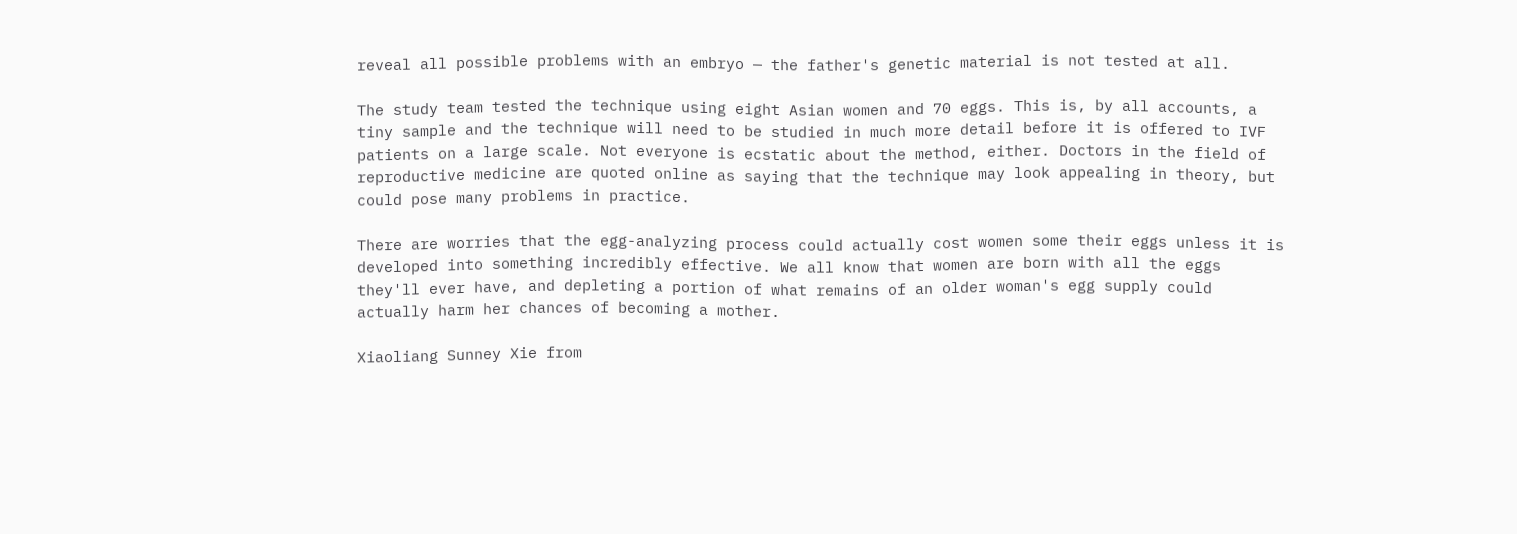reveal all possible problems with an embryo — the father's genetic material is not tested at all.

The study team tested the technique using eight Asian women and 70 eggs. This is, by all accounts, a tiny sample and the technique will need to be studied in much more detail before it is offered to IVF patients on a large scale. Not everyone is ecstatic about the method, either. Doctors in the field of reproductive medicine are quoted online as saying that the technique may look appealing in theory, but could pose many problems in practice.

There are worries that the egg-analyzing process could actually cost women some their eggs unless it is developed into something incredibly effective. We all know that women are born with all the eggs they'll ever have, and depleting a portion of what remains of an older woman's egg supply could actually harm her chances of becoming a mother.

Xiaoliang Sunney Xie from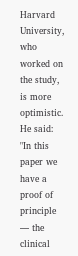Harvard University, who worked on the study, is more optimistic. He said: "In this paper we have a proof of principle — the clinical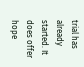trial has already started. It does offer hope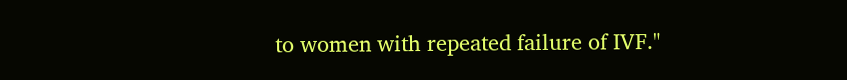to women with repeated failure of IVF."